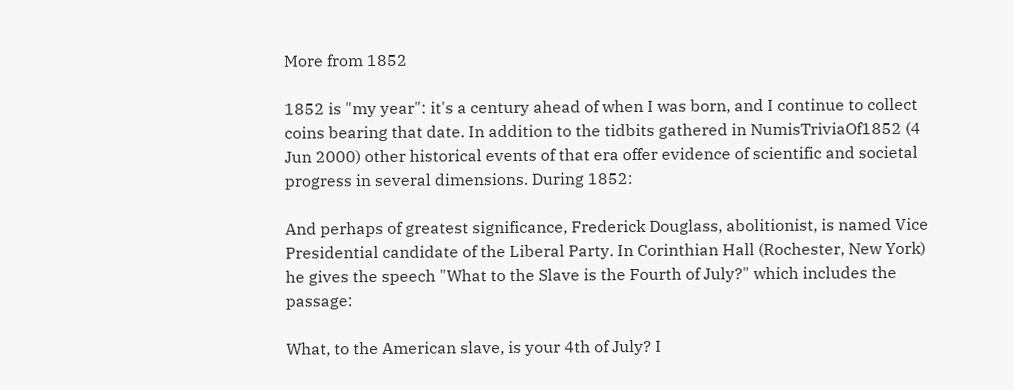More from 1852

1852 is "my year": it's a century ahead of when I was born, and I continue to collect coins bearing that date. In addition to the tidbits gathered in NumisTriviaOf1852 (4 Jun 2000) other historical events of that era offer evidence of scientific and societal progress in several dimensions. During 1852:

And perhaps of greatest significance, Frederick Douglass, abolitionist, is named Vice Presidential candidate of the Liberal Party. In Corinthian Hall (Rochester, New York) he gives the speech "What to the Slave is the Fourth of July?" which includes the passage:

What, to the American slave, is your 4th of July? I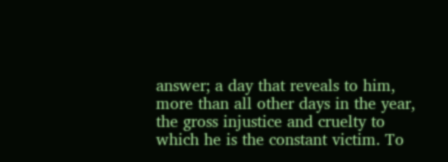answer; a day that reveals to him, more than all other days in the year, the gross injustice and cruelty to which he is the constant victim. To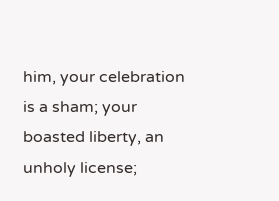him, your celebration is a sham; your boasted liberty, an unholy license;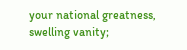your national greatness, swelling vanity;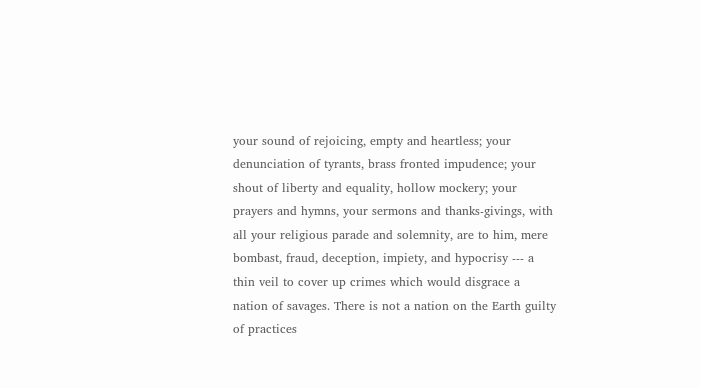your sound of rejoicing, empty and heartless; your denunciation of tyrants, brass fronted impudence; your shout of liberty and equality, hollow mockery; your prayers and hymns, your sermons and thanks-givings, with all your religious parade and solemnity, are to him, mere bombast, fraud, deception, impiety, and hypocrisy --- a thin veil to cover up crimes which would disgrace a nation of savages. There is not a nation on the Earth guilty of practices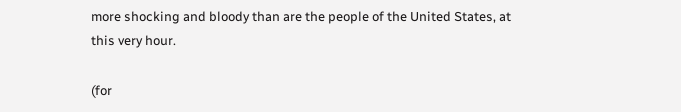more shocking and bloody than are the people of the United States, at this very hour.

(for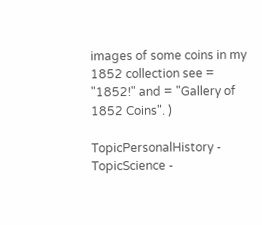images of some coins in my 1852 collection see = "1852!" and = "Gallery of 1852 Coins". )

TopicPersonalHistory - TopicScience -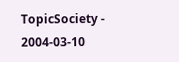TopicSociety - 2004-03-10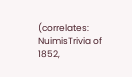(correlates: NuimisTrivia of 1852,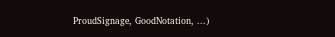ProudSignage, GoodNotation, ...)